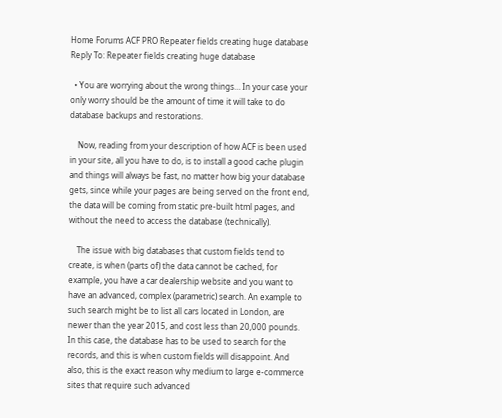Home Forums ACF PRO Repeater fields creating huge database Reply To: Repeater fields creating huge database

  • You are worrying about the wrong things… In your case your only worry should be the amount of time it will take to do database backups and restorations.

    Now, reading from your description of how ACF is been used in your site, all you have to do, is to install a good cache plugin and things will always be fast, no matter how big your database gets, since while your pages are being served on the front end, the data will be coming from static pre-built html pages, and without the need to access the database (technically).

    The issue with big databases that custom fields tend to create, is when (parts of) the data cannot be cached, for example, you have a car dealership website and you want to have an advanced, complex (parametric) search. An example to such search might be to list all cars located in London, are newer than the year 2015, and cost less than 20,000 pounds. In this case, the database has to be used to search for the records, and this is when custom fields will disappoint. And also, this is the exact reason why medium to large e-commerce sites that require such advanced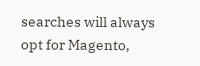searches will always opt for Magento,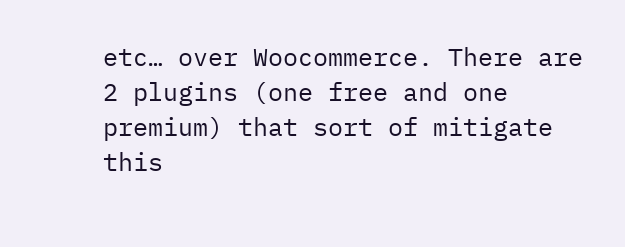etc… over Woocommerce. There are 2 plugins (one free and one premium) that sort of mitigate this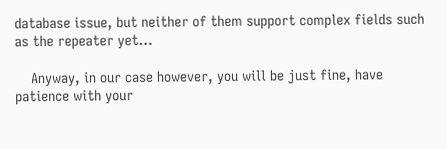database issue, but neither of them support complex fields such as the repeater yet…

    Anyway, in our case however, you will be just fine, have patience with your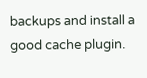backups and install a good cache plugin.